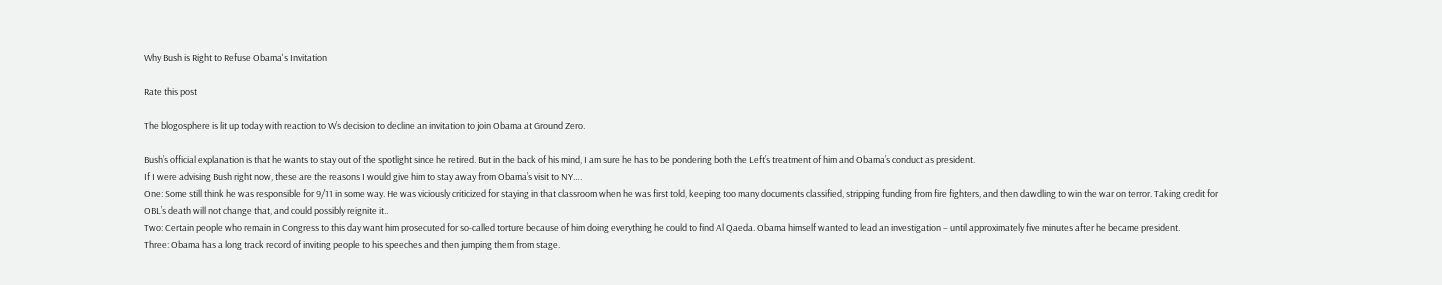Why Bush is Right to Refuse Obama's Invitation

Rate this post

The blogosphere is lit up today with reaction to W’s decision to decline an invitation to join Obama at Ground Zero.

Bush’s official explanation is that he wants to stay out of the spotlight since he retired. But in the back of his mind, I am sure he has to be pondering both the Left’s treatment of him and Obama’s conduct as president.
If I were advising Bush right now, these are the reasons I would give him to stay away from Obama’s visit to NY….
One: Some still think he was responsible for 9/11 in some way. He was viciously criticized for staying in that classroom when he was first told, keeping too many documents classified, stripping funding from fire fighters, and then dawdling to win the war on terror. Taking credit for OBL’s death will not change that, and could possibly reignite it..
Two: Certain people who remain in Congress to this day want him prosecuted for so-called torture because of him doing everything he could to find Al Qaeda. Obama himself wanted to lead an investigation – until approximately five minutes after he became president.
Three: Obama has a long track record of inviting people to his speeches and then jumping them from stage.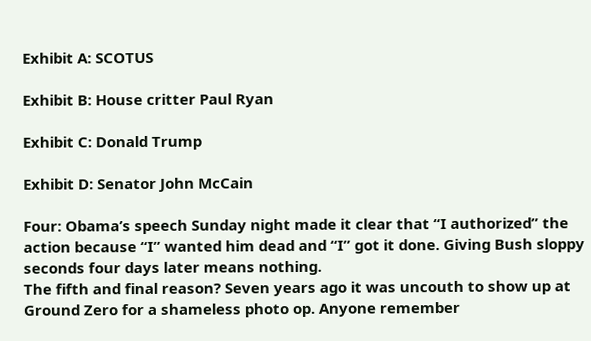Exhibit A: SCOTUS

Exhibit B: House critter Paul Ryan

Exhibit C: Donald Trump

Exhibit D: Senator John McCain

Four: Obama’s speech Sunday night made it clear that “I authorized” the action because “I” wanted him dead and “I” got it done. Giving Bush sloppy seconds four days later means nothing.
The fifth and final reason? Seven years ago it was uncouth to show up at Ground Zero for a shameless photo op. Anyone remember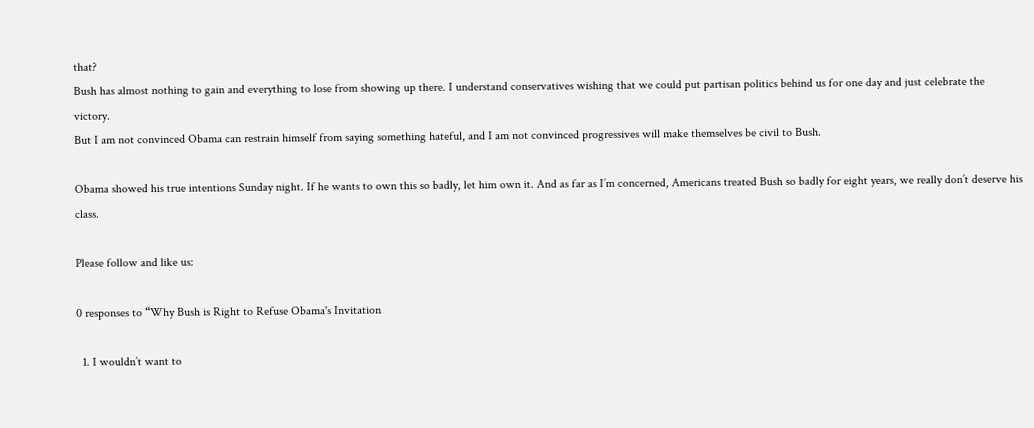that?
Bush has almost nothing to gain and everything to lose from showing up there. I understand conservatives wishing that we could put partisan politics behind us for one day and just celebrate the victory.
But I am not convinced Obama can restrain himself from saying something hateful, and I am not convinced progressives will make themselves be civil to Bush.

Obama showed his true intentions Sunday night. If he wants to own this so badly, let him own it. And as far as I’m concerned, Americans treated Bush so badly for eight years, we really don’t deserve his class.

Please follow and like us:

0 responses to “Why Bush is Right to Refuse Obama's Invitation

  1. I wouldn’t want to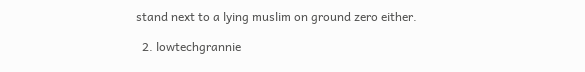stand next to a lying muslim on ground zero either.

  2. lowtechgrannie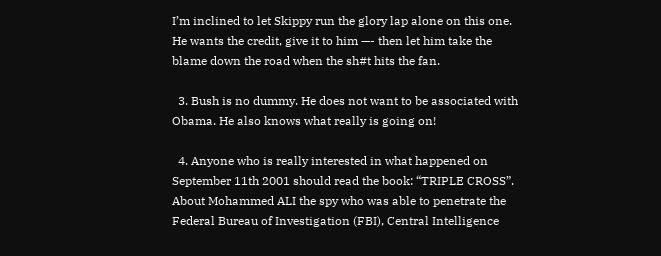I’m inclined to let Skippy run the glory lap alone on this one. He wants the credit, give it to him —- then let him take the blame down the road when the sh#t hits the fan.

  3. Bush is no dummy. He does not want to be associated with Obama. He also knows what really is going on!

  4. Anyone who is really interested in what happened on September 11th 2001 should read the book: “TRIPLE CROSS”. About Mohammed ALI the spy who was able to penetrate the Federal Bureau of Investigation (FBI), Central Intelligence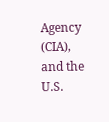Agency (CIA), and the U.S.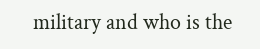military and who is the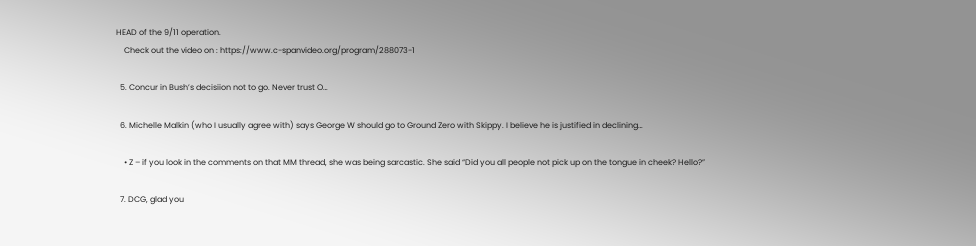HEAD of the 9/11 operation.
    Check out the video on : https://www.c-spanvideo.org/program/288073-1

  5. Concur in Bush’s decisiion not to go. Never trust O…

  6. Michelle Malkin (who I usually agree with) says George W should go to Ground Zero with Skippy. I believe he is justified in declining…

    • Z – if you look in the comments on that MM thread, she was being sarcastic. She said “Did you all people not pick up on the tongue in cheek? Hello?”

  7. DCG, glad you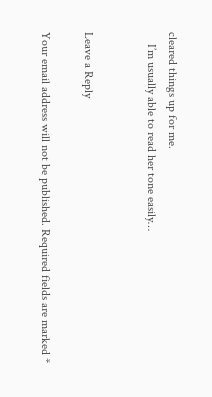cleared things up for me.
    I’m usually able to read her tone easily…


Leave a Reply

Your email address will not be published. Required fields are marked *